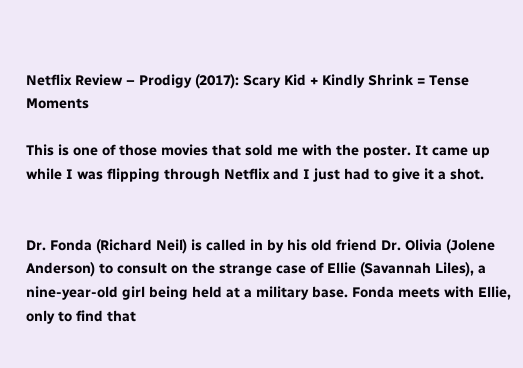Netflix Review – Prodigy (2017): Scary Kid + Kindly Shrink = Tense Moments

This is one of those movies that sold me with the poster. It came up while I was flipping through Netflix and I just had to give it a shot.


Dr. Fonda (Richard Neil) is called in by his old friend Dr. Olivia (Jolene Anderson) to consult on the strange case of Ellie (Savannah Liles), a nine-year-old girl being held at a military base. Fonda meets with Ellie, only to find that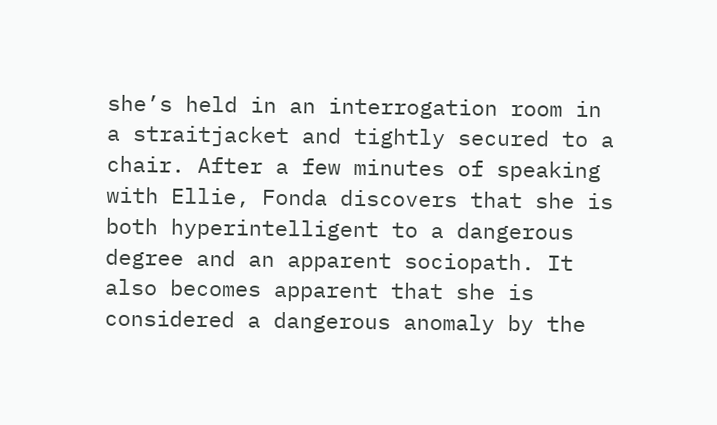she’s held in an interrogation room in a straitjacket and tightly secured to a chair. After a few minutes of speaking with Ellie, Fonda discovers that she is both hyperintelligent to a dangerous degree and an apparent sociopath. It also becomes apparent that she is considered a dangerous anomaly by the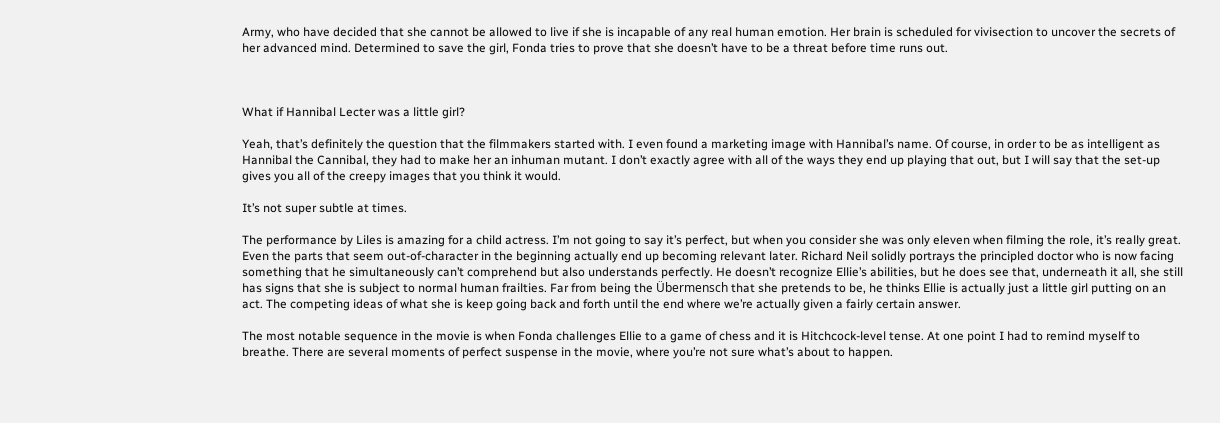Army, who have decided that she cannot be allowed to live if she is incapable of any real human emotion. Her brain is scheduled for vivisection to uncover the secrets of her advanced mind. Determined to save the girl, Fonda tries to prove that she doesn’t have to be a threat before time runs out.



What if Hannibal Lecter was a little girl?

Yeah, that’s definitely the question that the filmmakers started with. I even found a marketing image with Hannibal’s name. Of course, in order to be as intelligent as Hannibal the Cannibal, they had to make her an inhuman mutant. I don’t exactly agree with all of the ways they end up playing that out, but I will say that the set-up gives you all of the creepy images that you think it would.

It’s not super subtle at times.

The performance by Liles is amazing for a child actress. I’m not going to say it’s perfect, but when you consider she was only eleven when filming the role, it’s really great. Even the parts that seem out-of-character in the beginning actually end up becoming relevant later. Richard Neil solidly portrays the principled doctor who is now facing something that he simultaneously can’t comprehend but also understands perfectly. He doesn’t recognize Ellie’s abilities, but he does see that, underneath it all, she still has signs that she is subject to normal human frailties. Far from being the Übermensch that she pretends to be, he thinks Ellie is actually just a little girl putting on an act. The competing ideas of what she is keep going back and forth until the end where we’re actually given a fairly certain answer.

The most notable sequence in the movie is when Fonda challenges Ellie to a game of chess and it is Hitchcock-level tense. At one point I had to remind myself to breathe. There are several moments of perfect suspense in the movie, where you’re not sure what’s about to happen.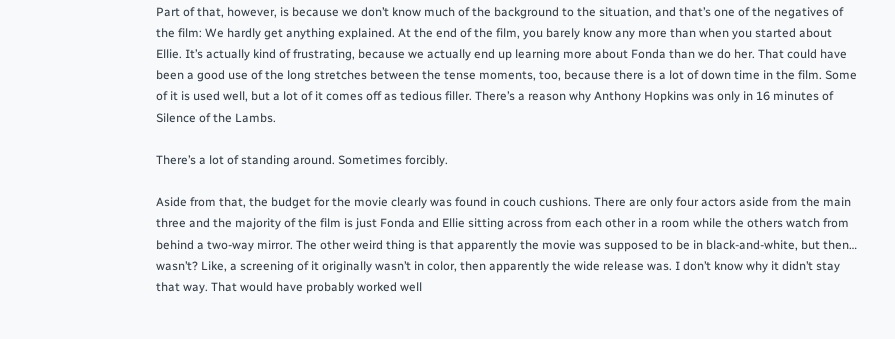Part of that, however, is because we don’t know much of the background to the situation, and that’s one of the negatives of the film: We hardly get anything explained. At the end of the film, you barely know any more than when you started about Ellie. It’s actually kind of frustrating, because we actually end up learning more about Fonda than we do her. That could have been a good use of the long stretches between the tense moments, too, because there is a lot of down time in the film. Some of it is used well, but a lot of it comes off as tedious filler. There’s a reason why Anthony Hopkins was only in 16 minutes of Silence of the Lambs.

There’s a lot of standing around. Sometimes forcibly.

Aside from that, the budget for the movie clearly was found in couch cushions. There are only four actors aside from the main three and the majority of the film is just Fonda and Ellie sitting across from each other in a room while the others watch from behind a two-way mirror. The other weird thing is that apparently the movie was supposed to be in black-and-white, but then… wasn’t? Like, a screening of it originally wasn’t in color, then apparently the wide release was. I don’t know why it didn’t stay that way. That would have probably worked well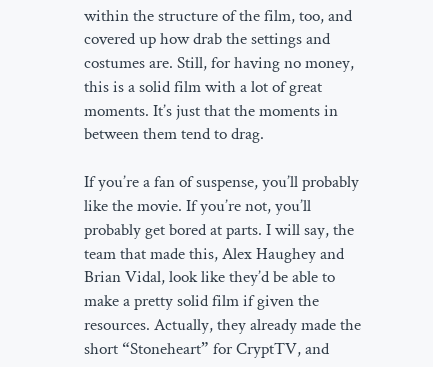within the structure of the film, too, and covered up how drab the settings and costumes are. Still, for having no money, this is a solid film with a lot of great moments. It’s just that the moments in between them tend to drag.

If you’re a fan of suspense, you’ll probably like the movie. If you’re not, you’ll probably get bored at parts. I will say, the team that made this, Alex Haughey and Brian Vidal, look like they’d be able to make a pretty solid film if given the resources. Actually, they already made the short “Stoneheart” for CryptTV, and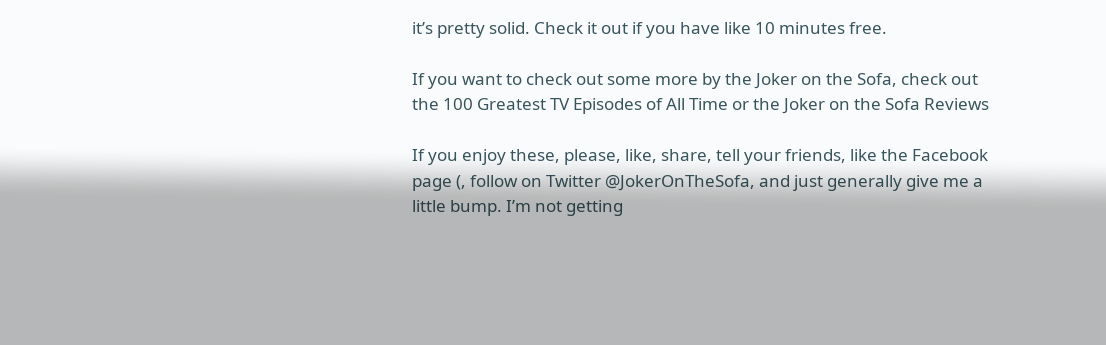it’s pretty solid. Check it out if you have like 10 minutes free.

If you want to check out some more by the Joker on the Sofa, check out the 100 Greatest TV Episodes of All Time or the Joker on the Sofa Reviews

If you enjoy these, please, like, share, tell your friends, like the Facebook page (, follow on Twitter @JokerOnTheSofa, and just generally give me a little bump. I’m not getting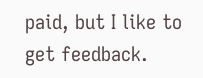paid, but I like to get feedback.